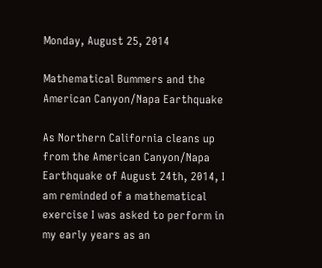Monday, August 25, 2014

Mathematical Bummers and the American Canyon/Napa Earthquake

As Northern California cleans up from the American Canyon/Napa Earthquake of August 24th, 2014, I am reminded of a mathematical exercise I was asked to perform in my early years as an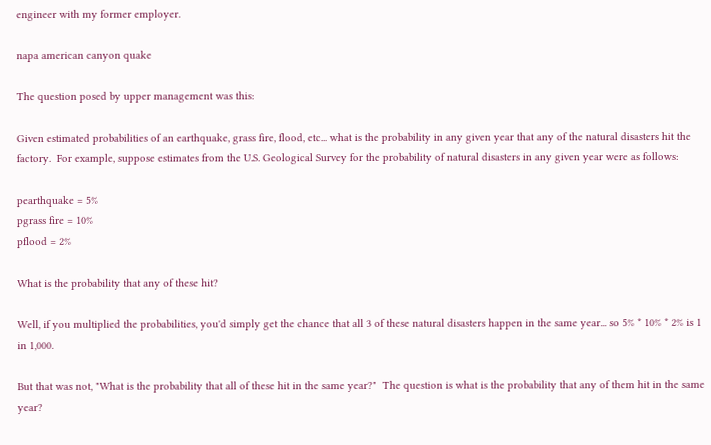engineer with my former employer.

napa american canyon quake

The question posed by upper management was this:

Given estimated probabilities of an earthquake, grass fire, flood, etc... what is the probability in any given year that any of the natural disasters hit the factory.  For example, suppose estimates from the U.S. Geological Survey for the probability of natural disasters in any given year were as follows:

pearthquake = 5%
pgrass fire = 10%
pflood = 2%

What is the probability that any of these hit?

Well, if you multiplied the probabilities, you'd simply get the chance that all 3 of these natural disasters happen in the same year... so 5% * 10% * 2% is 1 in 1,000.

But that was not, "What is the probability that all of these hit in the same year?"  The question is what is the probability that any of them hit in the same year?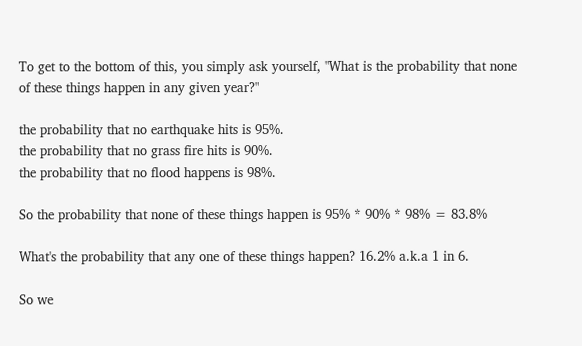To get to the bottom of this, you simply ask yourself, "What is the probability that none of these things happen in any given year?"

the probability that no earthquake hits is 95%.
the probability that no grass fire hits is 90%.
the probability that no flood happens is 98%.

So the probability that none of these things happen is 95% * 90% * 98% = 83.8%

What's the probability that any one of these things happen? 16.2% a.k.a 1 in 6.

So we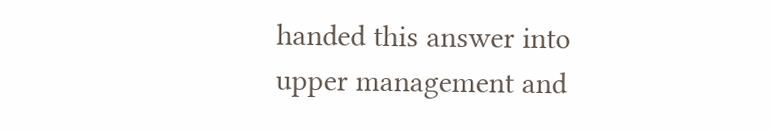handed this answer into upper management and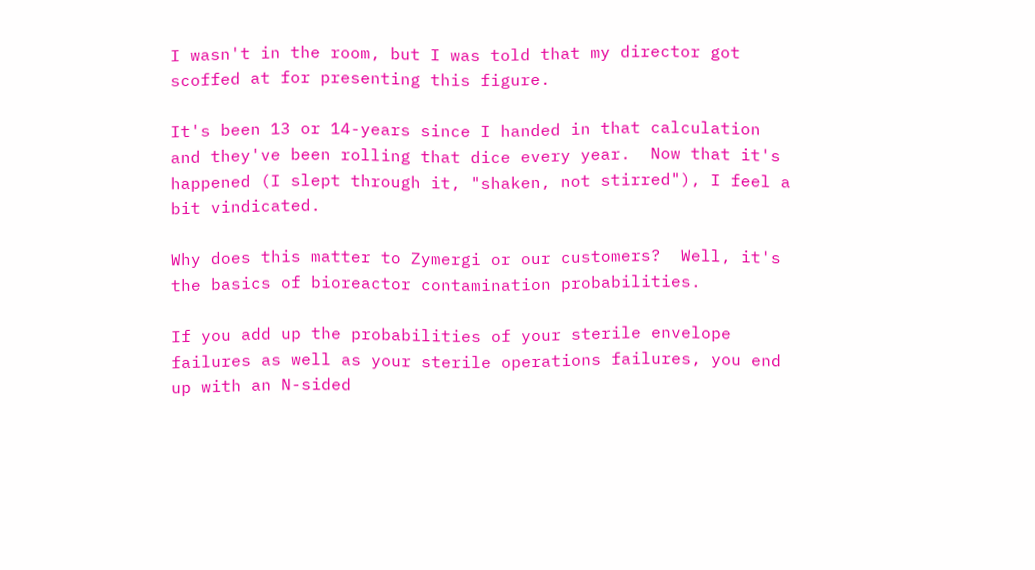I wasn't in the room, but I was told that my director got scoffed at for presenting this figure.

It's been 13 or 14-years since I handed in that calculation and they've been rolling that dice every year.  Now that it's happened (I slept through it, "shaken, not stirred"), I feel a bit vindicated.

Why does this matter to Zymergi or our customers?  Well, it's the basics of bioreactor contamination probabilities.

If you add up the probabilities of your sterile envelope failures as well as your sterile operations failures, you end up with an N-sided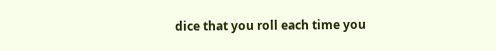dice that you roll each time you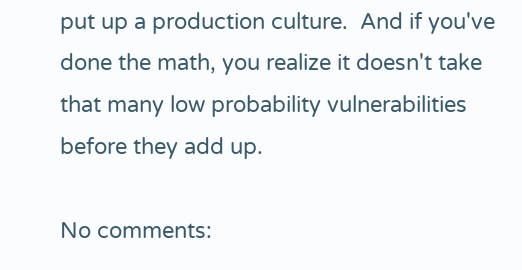put up a production culture.  And if you've done the math, you realize it doesn't take that many low probability vulnerabilities before they add up.

No comments: